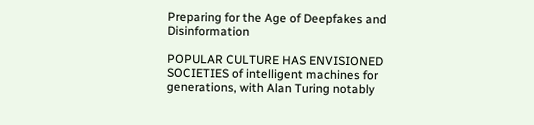Preparing for the Age of Deepfakes and Disinformation

POPULAR CULTURE HAS ENVISIONED SOCIETIES of intelligent machines for generations, with Alan Turing notably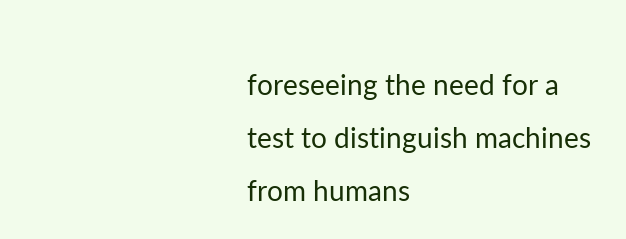foreseeing the need for a test to distinguish machines from humans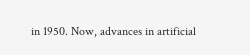in 1950. Now, advances in artificial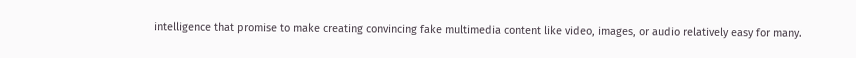intelligence that promise to make creating convincing fake multimedia content like video, images, or audio relatively easy for many.